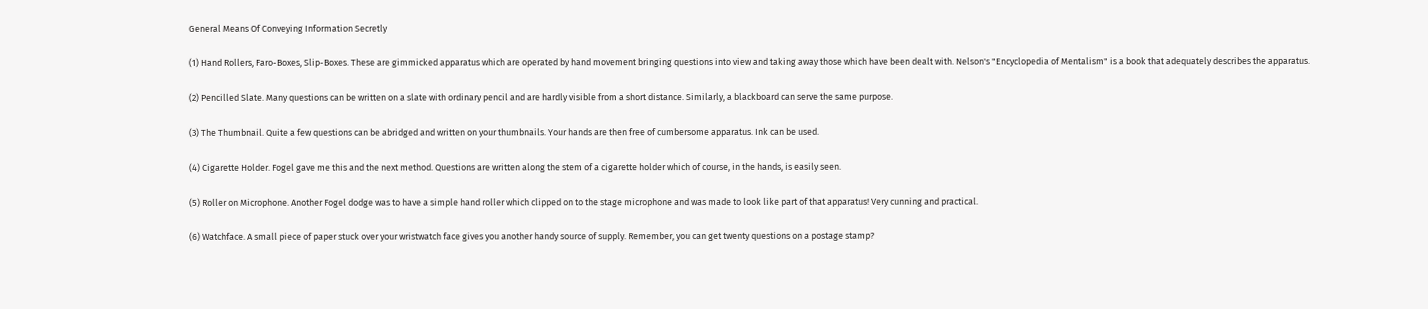General Means Of Conveying Information Secretly

(1) Hand Rollers, Faro-Boxes, Slip-Boxes. These are gimmicked apparatus which are operated by hand movement bringing questions into view and taking away those which have been dealt with. Nelson's "Encyclopedia of Mentalism" is a book that adequately describes the apparatus.

(2) Pencilled Slate. Many questions can be written on a slate with ordinary pencil and are hardly visible from a short distance. Similarly, a blackboard can serve the same purpose.

(3) The Thumbnail. Quite a few questions can be abridged and written on your thumbnails. Your hands are then free of cumbersome apparatus. Ink can be used.

(4) Cigarette Holder. Fogel gave me this and the next method. Questions are written along the stem of a cigarette holder which of course, in the hands, is easily seen.

(5) Roller on Microphone. Another Fogel dodge was to have a simple hand roller which clipped on to the stage microphone and was made to look like part of that apparatus! Very cunning and practical.

(6) Watchface. A small piece of paper stuck over your wristwatch face gives you another handy source of supply. Remember, you can get twenty questions on a postage stamp?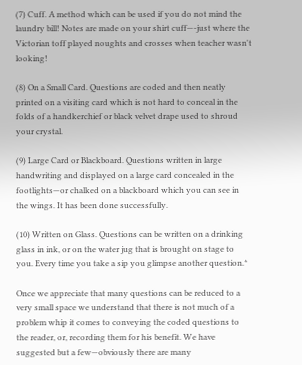(7) Cuff. A method which can be used if you do not mind the laundry bill! Notes are made on your shirt cuff—-just where the Victorian toff played noughts and crosses when teacher wasn't looking!

(8) On a Small Card. Questions are coded and then neatly printed on a visiting card which is not hard to conceal in the folds of a handkerchief or black velvet drape used to shroud your crystal.

(9) Large Card or Blackboard. Questions written in large handwriting and displayed on a large card concealed in the footlights—or chalked on a blackboard which you can see in the wings. It has been done successfully.

(10) Written on Glass. Questions can be written on a drinking glass in ink, or on the water jug that is brought on stage to you. Every time you take a sip you glimpse another question.*

Once we appreciate that many questions can be reduced to a very small space we understand that there is not much of a problem whip it comes to conveying the coded questions to the reader, or, recording them for his benefit. We have suggested but a few—obviously there are many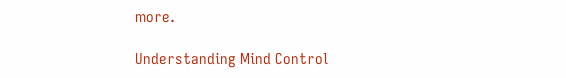more.

Understanding Mind Control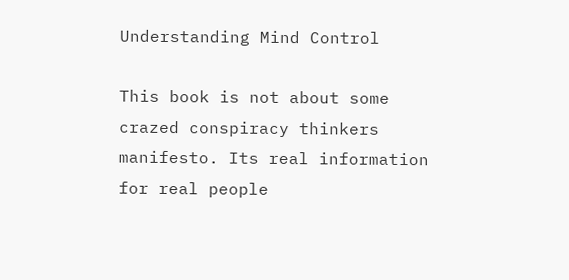Understanding Mind Control

This book is not about some crazed conspiracy thinkers manifesto. Its real information for real people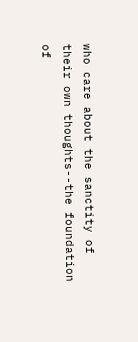who care about the sanctity of their own thoughts--the foundation of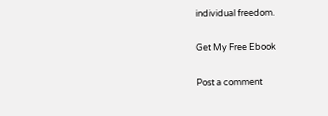individual freedom.

Get My Free Ebook

Post a comment